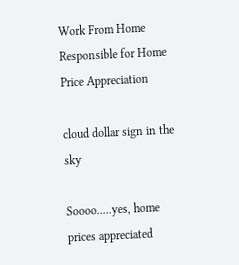Work From Home Responsible for Home Price Appreciation

cloud dollar sign in the sky

Soooo.....yes, home prices appreciated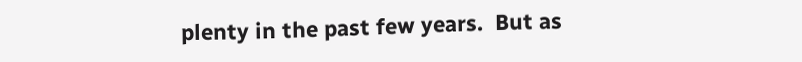plenty in the past few years.  But as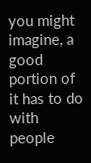you might imagine, a good portion of it has to do with people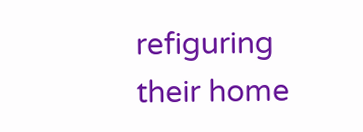refiguring their home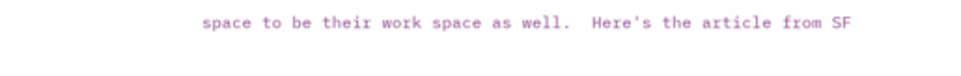space to be their work space as well.  Here's the article from SF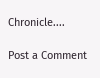Chronicle....

Post a Comment